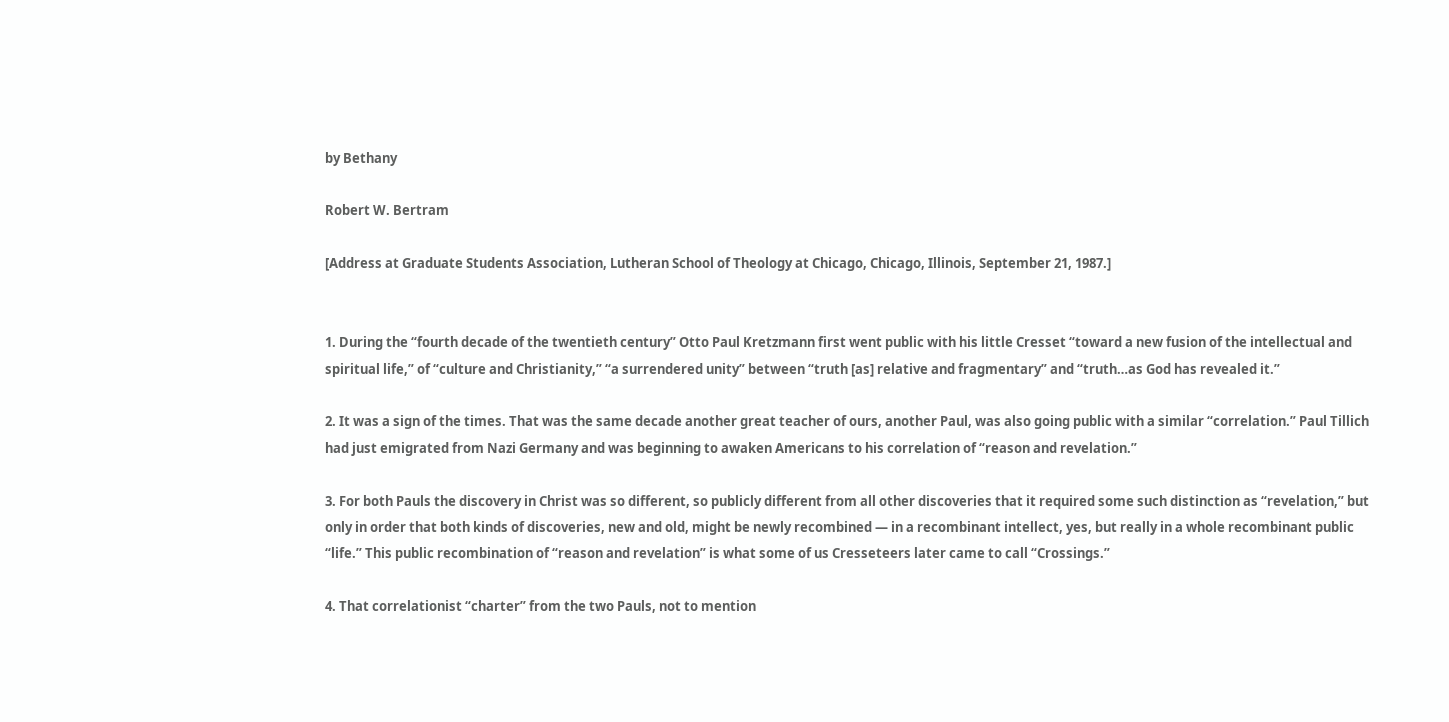by Bethany

Robert W. Bertram

[Address at Graduate Students Association, Lutheran School of Theology at Chicago, Chicago, Illinois, September 21, 1987.]


1. During the “fourth decade of the twentieth century” Otto Paul Kretzmann first went public with his little Cresset “toward a new fusion of the intellectual and spiritual life,” of “culture and Christianity,” “a surrendered unity” between “truth [as] relative and fragmentary” and “truth…as God has revealed it.”

2. It was a sign of the times. That was the same decade another great teacher of ours, another Paul, was also going public with a similar “correlation.” Paul Tillich had just emigrated from Nazi Germany and was beginning to awaken Americans to his correlation of “reason and revelation.”

3. For both Pauls the discovery in Christ was so different, so publicly different from all other discoveries that it required some such distinction as “revelation,” but only in order that both kinds of discoveries, new and old, might be newly recombined — in a recombinant intellect, yes, but really in a whole recombinant public “life.” This public recombination of “reason and revelation” is what some of us Cresseteers later came to call “Crossings.”

4. That correlationist “charter” from the two Pauls, not to mention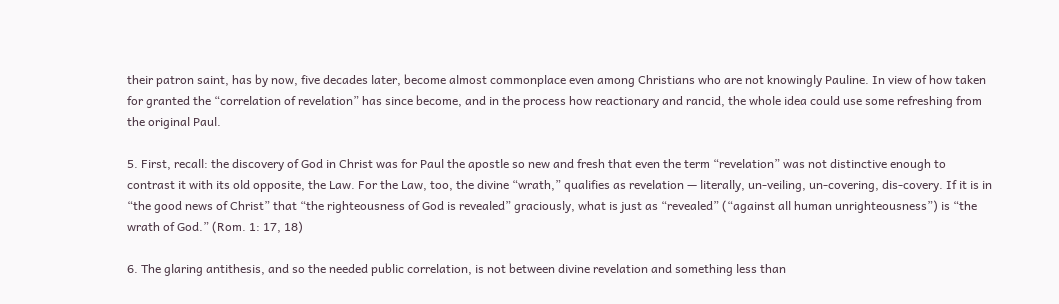their patron saint, has by now, five decades later, become almost commonplace even among Christians who are not knowingly Pauline. In view of how taken for granted the “correlation of revelation” has since become, and in the process how reactionary and rancid, the whole idea could use some refreshing from the original Paul.

5. First, recall: the discovery of God in Christ was for Paul the apostle so new and fresh that even the term “revelation” was not distinctive enough to contrast it with its old opposite, the Law. For the Law, too, the divine “wrath,” qualifies as revelation — literally, un-veiling, un-covering, dis-covery. If it is in “the good news of Christ” that “the righteousness of God is revealed” graciously, what is just as “revealed” (“against all human unrighteousness”) is “the wrath of God.” (Rom. 1: 17, 18)

6. The glaring antithesis, and so the needed public correlation, is not between divine revelation and something less than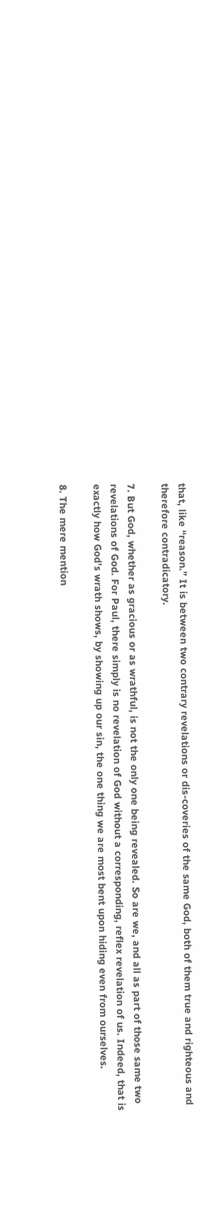that, like “reason.” It is between two contrary revelations or dis-coveries of the same God, both of them true and righteous and therefore contradicatory.

7. But God, whether as gracious or as wrathful, is not the only one being revealed. So are we, and all as part of those same two revelations of God. For Paul, there simply is no revelation of God without a corresponding, reflex revelation of us. Indeed, that is exactly how God’s wrath shows, by showing up our sin, the one thing we are most bent upon hiding even from ourselves.

8. The mere mention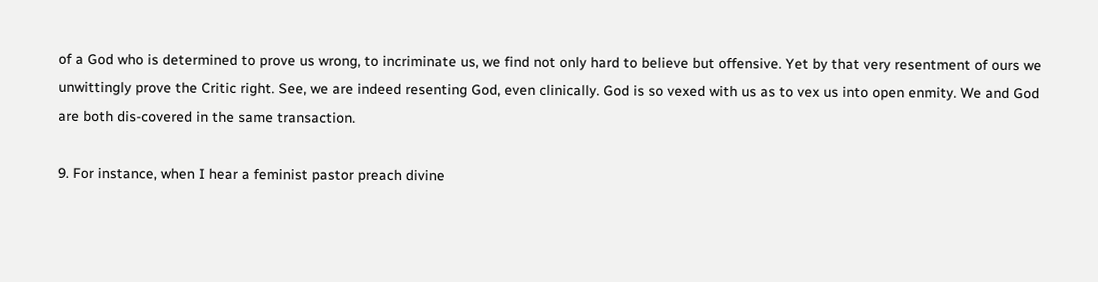of a God who is determined to prove us wrong, to incriminate us, we find not only hard to believe but offensive. Yet by that very resentment of ours we unwittingly prove the Critic right. See, we are indeed resenting God, even clinically. God is so vexed with us as to vex us into open enmity. We and God are both dis-covered in the same transaction.

9. For instance, when I hear a feminist pastor preach divine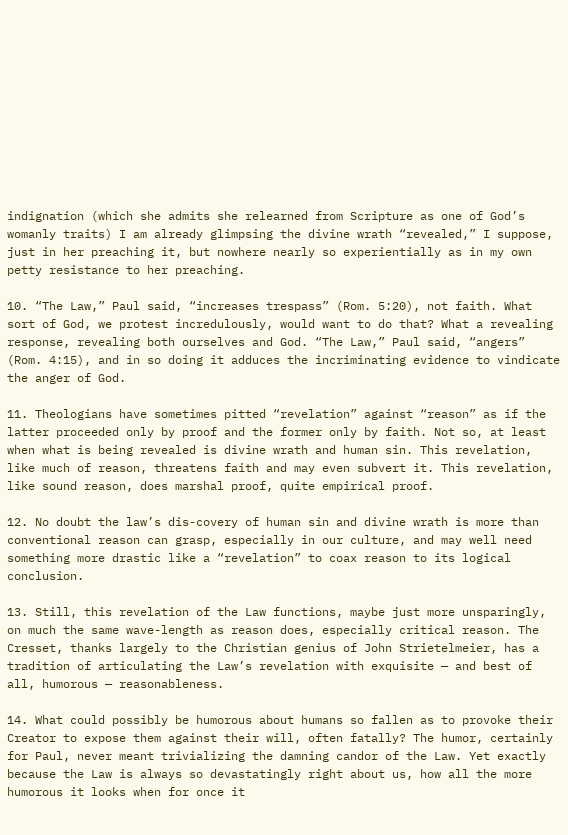indignation (which she admits she relearned from Scripture as one of God’s womanly traits) I am already glimpsing the divine wrath “revealed,” I suppose, just in her preaching it, but nowhere nearly so experientially as in my own petty resistance to her preaching.

10. “The Law,” Paul said, “increases trespass” (Rom. 5:20), not faith. What sort of God, we protest incredulously, would want to do that? What a revealing response, revealing both ourselves and God. “The Law,” Paul said, “angers” (Rom. 4:15), and in so doing it adduces the incriminating evidence to vindicate the anger of God.

11. Theologians have sometimes pitted “revelation” against “reason” as if the latter proceeded only by proof and the former only by faith. Not so, at least when what is being revealed is divine wrath and human sin. This revelation, like much of reason, threatens faith and may even subvert it. This revelation, like sound reason, does marshal proof, quite empirical proof.

12. No doubt the law’s dis-covery of human sin and divine wrath is more than conventional reason can grasp, especially in our culture, and may well need something more drastic like a “revelation” to coax reason to its logical conclusion.

13. Still, this revelation of the Law functions, maybe just more unsparingly, on much the same wave-length as reason does, especially critical reason. The Cresset, thanks largely to the Christian genius of John Strietelmeier, has a tradition of articulating the Law’s revelation with exquisite — and best of all, humorous — reasonableness.

14. What could possibly be humorous about humans so fallen as to provoke their Creator to expose them against their will, often fatally? The humor, certainly for Paul, never meant trivializing the damning candor of the Law. Yet exactly because the Law is always so devastatingly right about us, how all the more humorous it looks when for once it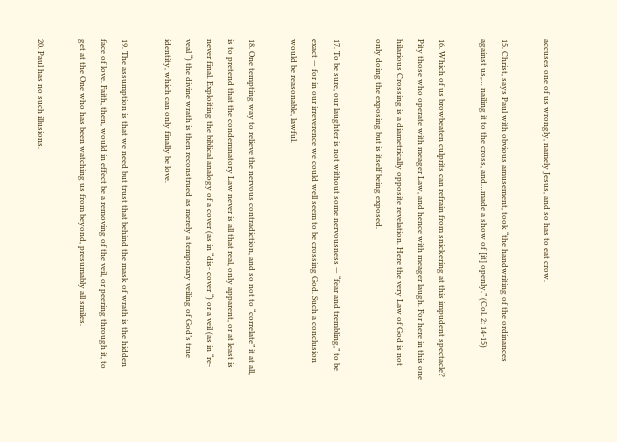accuses one of us wrongly, namely Jesus, and so has to eat crow.

15. Christ, says Paul with obvious amusement, took “the handwriting of the ordinances against us,… nailing it to the cross, and…made a show of [it] openly.” (Col. 2: 14-15)

16. Which of us browbeaten culprits can refrain from snickering at this impudent spectacle? Pity those who operate with meager Law, and hence with meager laugh. For here in this one hilarious Crossing is a diametrically opposite revelation. Here the very Law of God is not only doing the exposing but is itself being exposed.

17. To be sure, our laughter is not without some nervousness — “fear and trembling,” to be exact — for in our irreverence we could well seem to be crossing God. Such a conclusion would be reasonable, lawful.

18. One tempting way to relieve the nervous contradiction, and so not to “correlate” it at all, is to pretend that the condemnatory Law never is all that real, only apparent, or at least is never final. Exploiting the biblical analogy of a cover (as in “dis- cover “) or a veil (as in “re- veal “) the divine wrath is then reconstrued as merely a temporary veiling of God’s true identity, which can only finally be love.

19. The assumption is that we need but trust that behind the mask of wrath is the hidden face of love. Faith, then, would in effect be a removing of the veil, or peering through it, to get at the One who has been watching us from beyond, presumably all smiles.

20. Paul has no such illusions.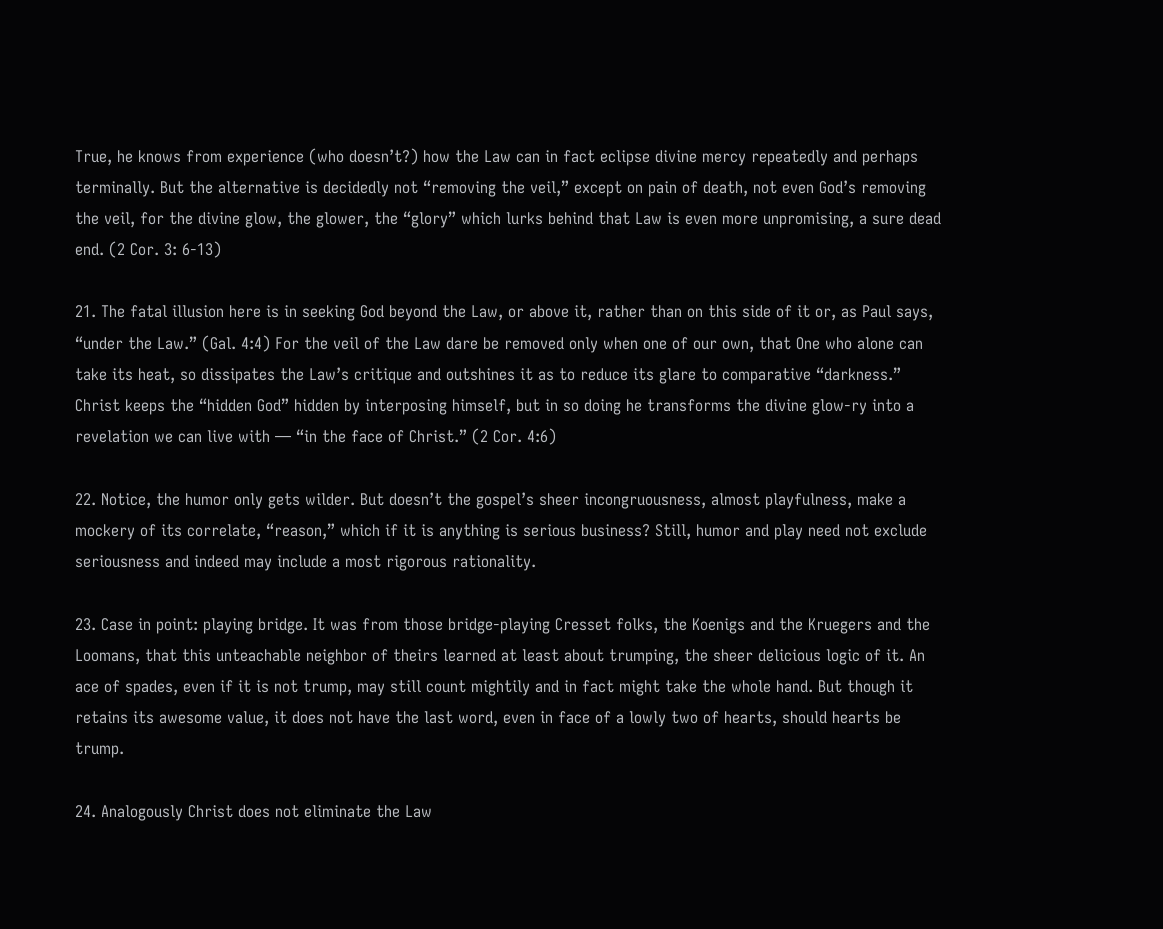True, he knows from experience (who doesn’t?) how the Law can in fact eclipse divine mercy repeatedly and perhaps terminally. But the alternative is decidedly not “removing the veil,” except on pain of death, not even God’s removing the veil, for the divine glow, the glower, the “glory” which lurks behind that Law is even more unpromising, a sure dead end. (2 Cor. 3: 6-13)

21. The fatal illusion here is in seeking God beyond the Law, or above it, rather than on this side of it or, as Paul says, “under the Law.” (Gal. 4:4) For the veil of the Law dare be removed only when one of our own, that One who alone can take its heat, so dissipates the Law’s critique and outshines it as to reduce its glare to comparative “darkness.”  Christ keeps the “hidden God” hidden by interposing himself, but in so doing he transforms the divine glow-ry into a revelation we can live with — “in the face of Christ.” (2 Cor. 4:6)

22. Notice, the humor only gets wilder. But doesn’t the gospel’s sheer incongruousness, almost playfulness, make a mockery of its correlate, “reason,” which if it is anything is serious business? Still, humor and play need not exclude seriousness and indeed may include a most rigorous rationality.

23. Case in point: playing bridge. It was from those bridge-playing Cresset folks, the Koenigs and the Kruegers and the Loomans, that this unteachable neighbor of theirs learned at least about trumping, the sheer delicious logic of it. An ace of spades, even if it is not trump, may still count mightily and in fact might take the whole hand. But though it retains its awesome value, it does not have the last word, even in face of a lowly two of hearts, should hearts be trump.

24. Analogously Christ does not eliminate the Law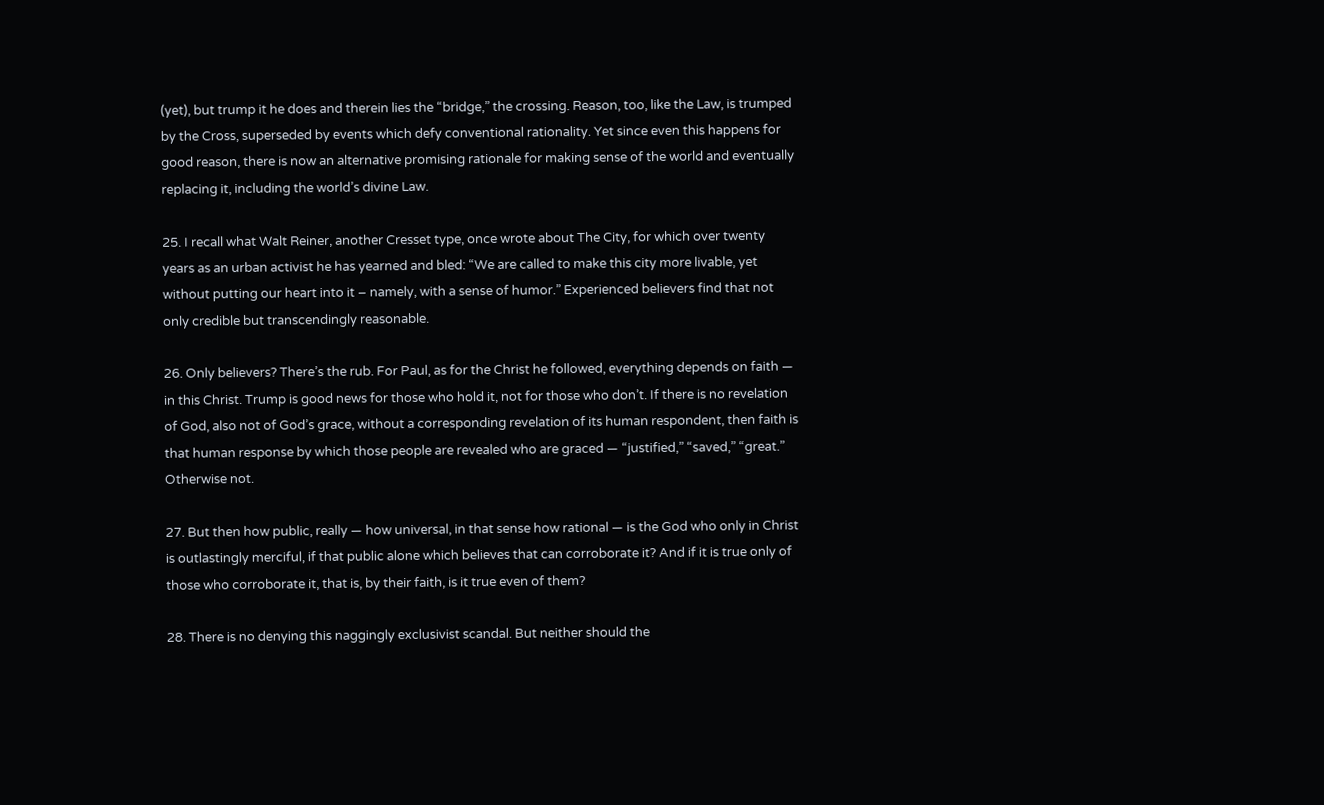(yet), but trump it he does and therein lies the “bridge,” the crossing. Reason, too, like the Law, is trumped by the Cross, superseded by events which defy conventional rationality. Yet since even this happens for good reason, there is now an alternative promising rationale for making sense of the world and eventually replacing it, including the world’s divine Law.

25. I recall what Walt Reiner, another Cresset type, once wrote about The City, for which over twenty years as an urban activist he has yearned and bled: “We are called to make this city more livable, yet without putting our heart into it – namely, with a sense of humor.” Experienced believers find that not only credible but transcendingly reasonable.

26. Only believers? There’s the rub. For Paul, as for the Christ he followed, everything depends on faith — in this Christ. Trump is good news for those who hold it, not for those who don’t. If there is no revelation of God, also not of God’s grace, without a corresponding revelation of its human respondent, then faith is that human response by which those people are revealed who are graced — “justified,” “saved,” “great.” Otherwise not.

27. But then how public, really — how universal, in that sense how rational — is the God who only in Christ is outlastingly merciful, if that public alone which believes that can corroborate it? And if it is true only of those who corroborate it, that is, by their faith, is it true even of them?

28. There is no denying this naggingly exclusivist scandal. But neither should the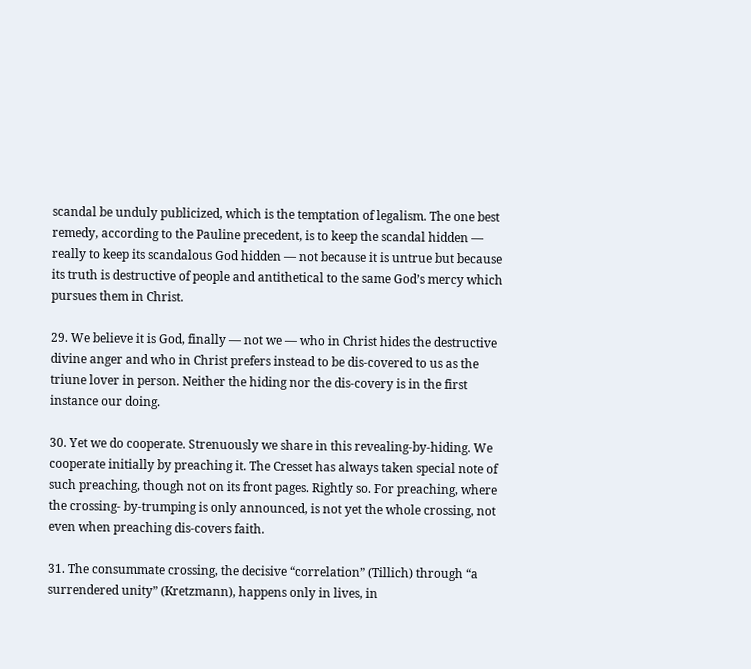scandal be unduly publicized, which is the temptation of legalism. The one best remedy, according to the Pauline precedent, is to keep the scandal hidden — really to keep its scandalous God hidden — not because it is untrue but because its truth is destructive of people and antithetical to the same God’s mercy which pursues them in Christ.

29. We believe it is God, finally — not we — who in Christ hides the destructive divine anger and who in Christ prefers instead to be dis-covered to us as the triune lover in person. Neither the hiding nor the dis-covery is in the first instance our doing.

30. Yet we do cooperate. Strenuously we share in this revealing-by-hiding. We cooperate initially by preaching it. The Cresset has always taken special note of such preaching, though not on its front pages. Rightly so. For preaching, where the crossing- by-trumping is only announced, is not yet the whole crossing, not even when preaching dis-covers faith.

31. The consummate crossing, the decisive “correlation” (Tillich) through “a surrendered unity” (Kretzmann), happens only in lives, in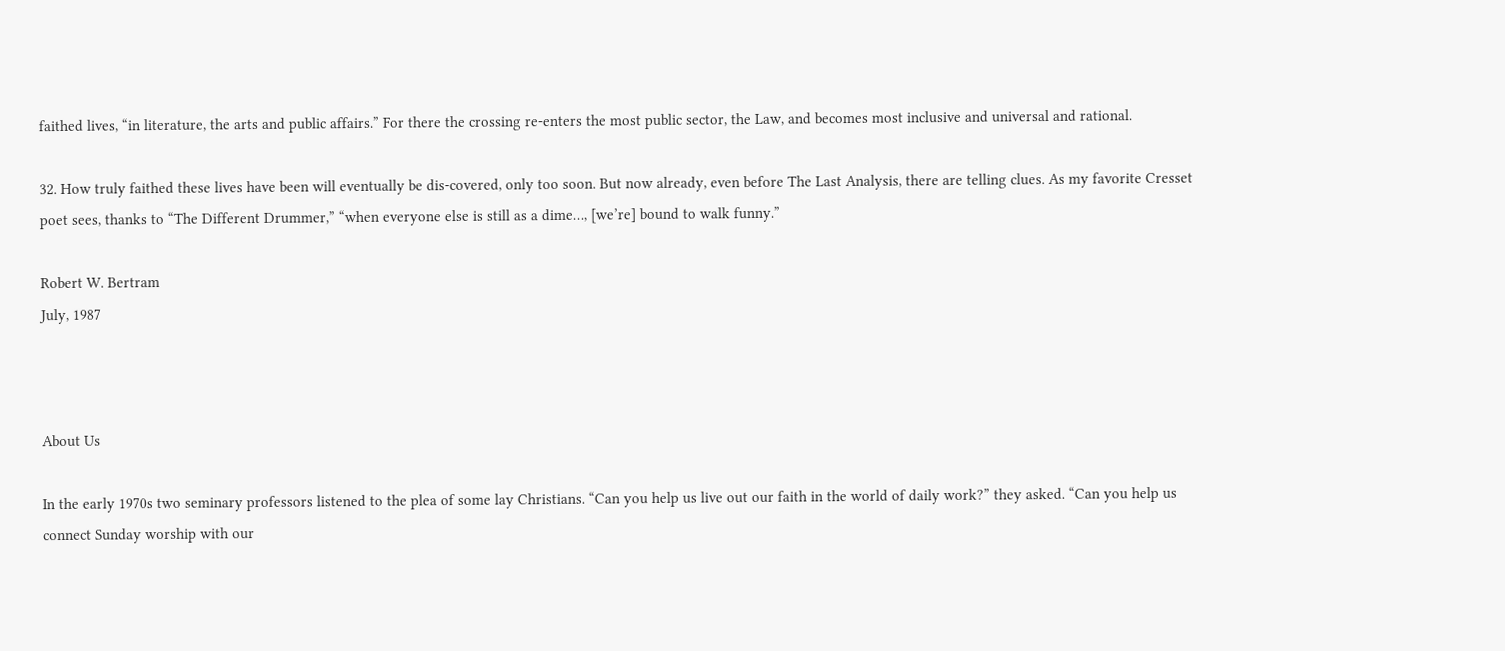faithed lives, “in literature, the arts and public affairs.” For there the crossing re-enters the most public sector, the Law, and becomes most inclusive and universal and rational.

32. How truly faithed these lives have been will eventually be dis-covered, only too soon. But now already, even before The Last Analysis, there are telling clues. As my favorite Cresset poet sees, thanks to “The Different Drummer,” “when everyone else is still as a dime…, [we’re] bound to walk funny.”

Robert W. Bertram
July, 1987



About Us

In the early 1970s two seminary professors listened to the plea of some lay Christians. “Can you help us live out our faith in the world of daily work?” they asked. “Can you help us connect Sunday worship with our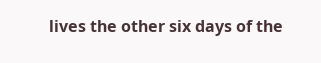lives the other six days of the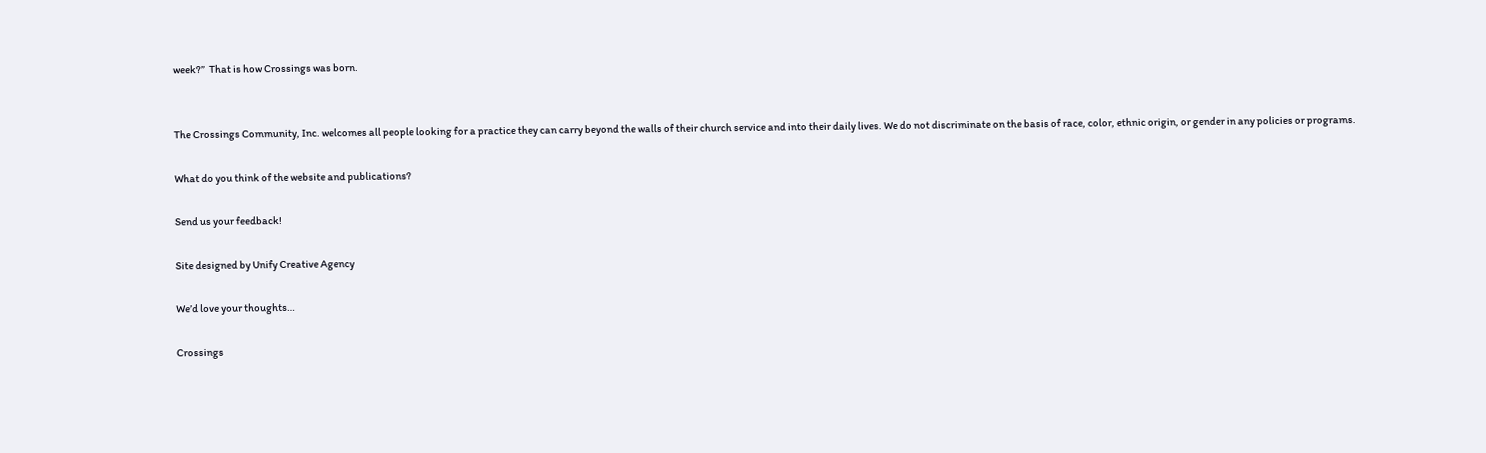week?”  That is how Crossings was born.


The Crossings Community, Inc. welcomes all people looking for a practice they can carry beyond the walls of their church service and into their daily lives. We do not discriminate on the basis of race, color, ethnic origin, or gender in any policies or programs.

What do you think of the website and publications?

Send us your feedback!

Site designed by Unify Creative Agency

We’d love your thoughts…

Crossings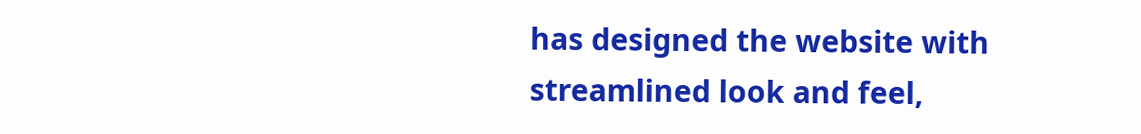has designed the website with streamlined look and feel,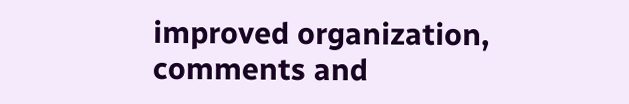improved organization, comments and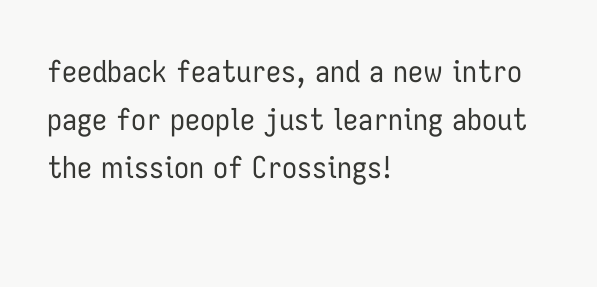feedback features, and a new intro page for people just learning about the mission of Crossings!